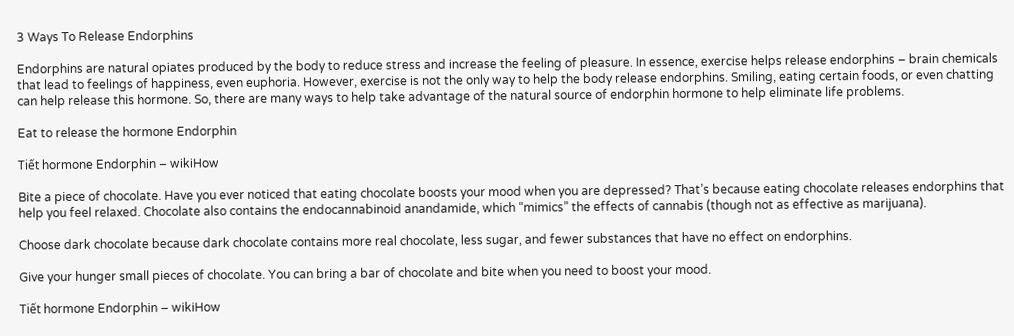3 Ways To Release Endorphins

Endorphins are natural opiates produced by the body to reduce stress and increase the feeling of pleasure. In essence, exercise helps release endorphins – brain chemicals that lead to feelings of happiness, even euphoria. However, exercise is not the only way to help the body release endorphins. Smiling, eating certain foods, or even chatting can help release this hormone. So, there are many ways to help take advantage of the natural source of endorphin hormone to help eliminate life problems.

Eat to release the hormone Endorphin

Tiết hormone Endorphin – wikiHow

Bite a piece of chocolate. Have you ever noticed that eating chocolate boosts your mood when you are depressed? That’s because eating chocolate releases endorphins that help you feel relaxed. Chocolate also contains the endocannabinoid anandamide, which “mimics” the effects of cannabis (though not as effective as marijuana).

Choose dark chocolate because dark chocolate contains more real chocolate, less sugar, and fewer substances that have no effect on endorphins.

Give your hunger small pieces of chocolate. You can bring a bar of chocolate and bite when you need to boost your mood.

Tiết hormone Endorphin – wikiHow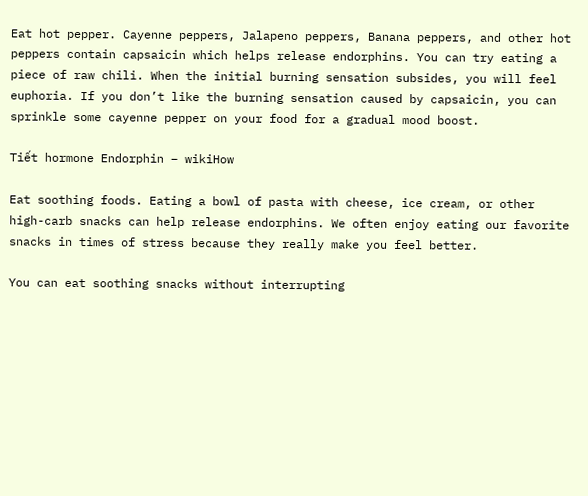Eat hot pepper. Cayenne peppers, Jalapeno peppers, Banana peppers, and other hot peppers contain capsaicin which helps release endorphins. You can try eating a piece of raw chili. When the initial burning sensation subsides, you will feel euphoria. If you don’t like the burning sensation caused by capsaicin, you can sprinkle some cayenne pepper on your food for a gradual mood boost.

Tiết hormone Endorphin – wikiHow

Eat soothing foods. Eating a bowl of pasta with cheese, ice cream, or other high-carb snacks can help release endorphins. We often enjoy eating our favorite snacks in times of stress because they really make you feel better.

You can eat soothing snacks without interrupting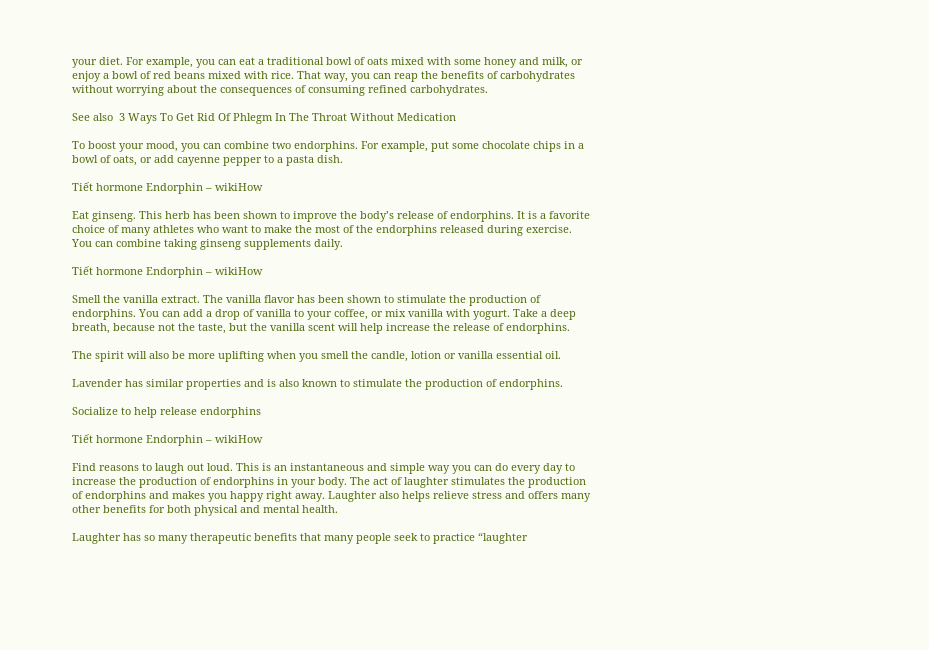your diet. For example, you can eat a traditional bowl of oats mixed with some honey and milk, or enjoy a bowl of red beans mixed with rice. That way, you can reap the benefits of carbohydrates without worrying about the consequences of consuming refined carbohydrates.

See also  3 Ways To Get Rid Of Phlegm In The Throat Without Medication

To boost your mood, you can combine two endorphins. For example, put some chocolate chips in a bowl of oats, or add cayenne pepper to a pasta dish.

Tiết hormone Endorphin – wikiHow

Eat ginseng. This herb has been shown to improve the body’s release of endorphins. It is a favorite choice of many athletes who want to make the most of the endorphins released during exercise. You can combine taking ginseng supplements daily.

Tiết hormone Endorphin – wikiHow

Smell the vanilla extract. The vanilla flavor has been shown to stimulate the production of endorphins. You can add a drop of vanilla to your coffee, or mix vanilla with yogurt. Take a deep breath, because not the taste, but the vanilla scent will help increase the release of endorphins.

The spirit will also be more uplifting when you smell the candle, lotion or vanilla essential oil.

Lavender has similar properties and is also known to stimulate the production of endorphins.

Socialize to help release endorphins

Tiết hormone Endorphin – wikiHow

Find reasons to laugh out loud. This is an instantaneous and simple way you can do every day to increase the production of endorphins in your body. The act of laughter stimulates the production of endorphins and makes you happy right away. Laughter also helps relieve stress and offers many other benefits for both physical and mental health.

Laughter has so many therapeutic benefits that many people seek to practice “laughter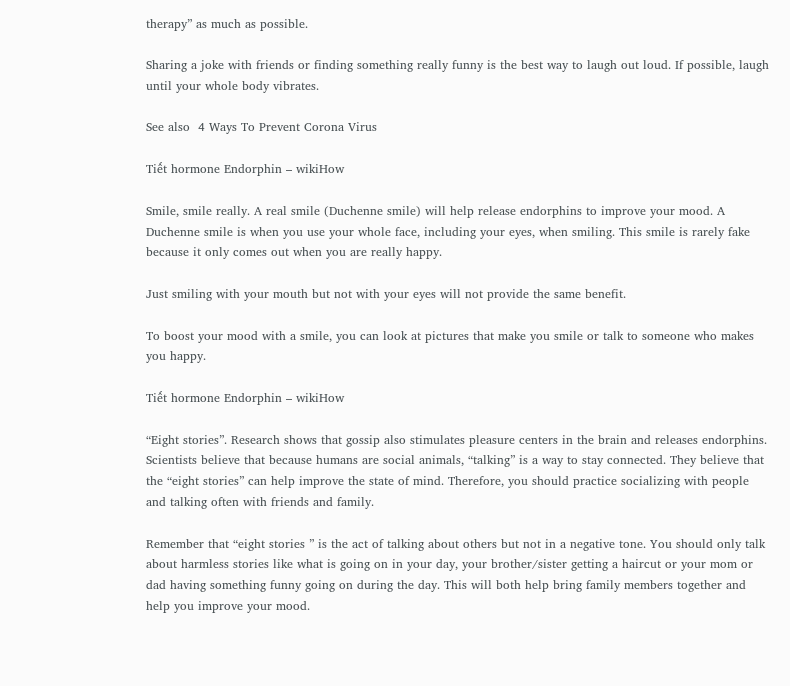therapy” as much as possible.

Sharing a joke with friends or finding something really funny is the best way to laugh out loud. If possible, laugh until your whole body vibrates.

See also  4 Ways To Prevent Corona Virus

Tiết hormone Endorphin – wikiHow

Smile, smile really. A real smile (Duchenne smile) will help release endorphins to improve your mood. A Duchenne smile is when you use your whole face, including your eyes, when smiling. This smile is rarely fake because it only comes out when you are really happy.

Just smiling with your mouth but not with your eyes will not provide the same benefit.

To boost your mood with a smile, you can look at pictures that make you smile or talk to someone who makes you happy.

Tiết hormone Endorphin – wikiHow

“Eight stories”. Research shows that gossip also stimulates pleasure centers in the brain and releases endorphins. Scientists believe that because humans are social animals, “talking” is a way to stay connected. They believe that the “eight stories” can help improve the state of mind. Therefore, you should practice socializing with people and talking often with friends and family.

Remember that “eight stories ” is the act of talking about others but not in a negative tone. You should only talk about harmless stories like what is going on in your day, your brother/sister getting a haircut or your mom or dad having something funny going on during the day. This will both help bring family members together and help you improve your mood.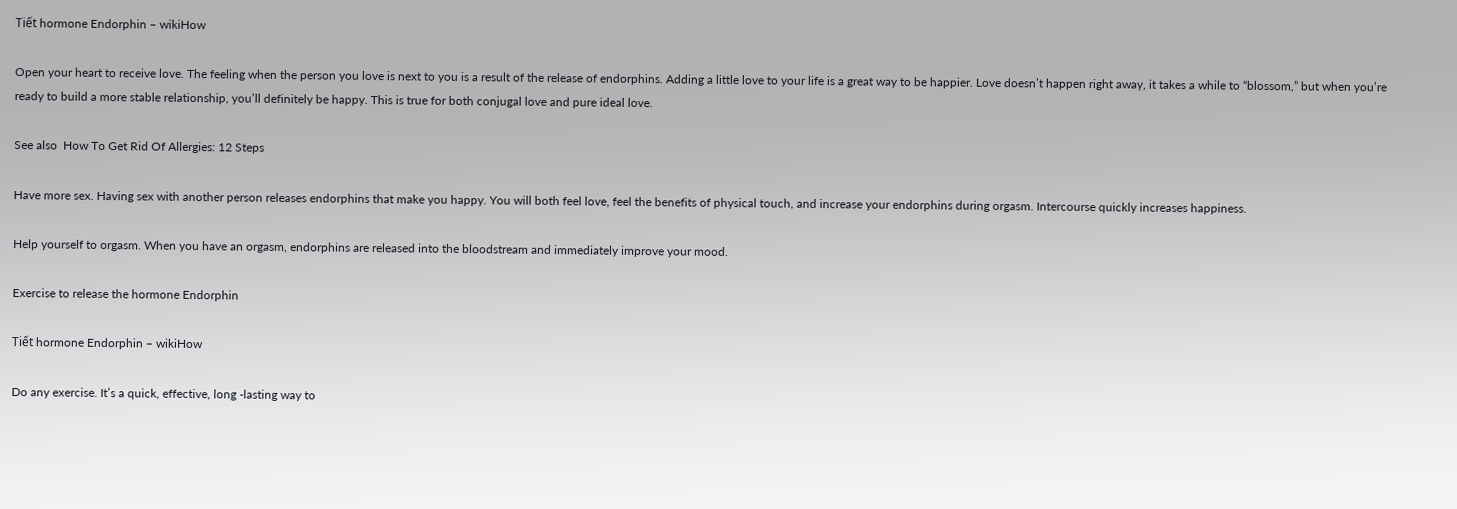Tiết hormone Endorphin – wikiHow

Open your heart to receive love. The feeling when the person you love is next to you is a result of the release of endorphins. Adding a little love to your life is a great way to be happier. Love doesn’t happen right away, it takes a while to “blossom,” but when you’re ready to build a more stable relationship, you’ll definitely be happy. This is true for both conjugal love and pure ideal love.

See also  How To Get Rid Of Allergies: 12 Steps

Have more sex. Having sex with another person releases endorphins that make you happy. You will both feel love, feel the benefits of physical touch, and increase your endorphins during orgasm. Intercourse quickly increases happiness.

Help yourself to orgasm. When you have an orgasm, endorphins are released into the bloodstream and immediately improve your mood.

Exercise to release the hormone Endorphin

Tiết hormone Endorphin – wikiHow

Do any exercise. It’s a quick, effective, long -lasting way to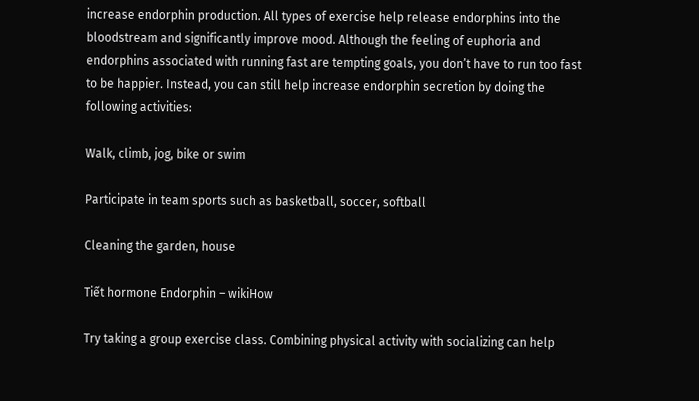increase endorphin production. All types of exercise help release endorphins into the bloodstream and significantly improve mood. Although the feeling of euphoria and endorphins associated with running fast are tempting goals, you don’t have to run too fast to be happier. Instead, you can still help increase endorphin secretion by doing the following activities:

Walk, climb, jog, bike or swim

Participate in team sports such as basketball, soccer, softball

Cleaning the garden, house

Tiết hormone Endorphin – wikiHow

Try taking a group exercise class. Combining physical activity with socializing can help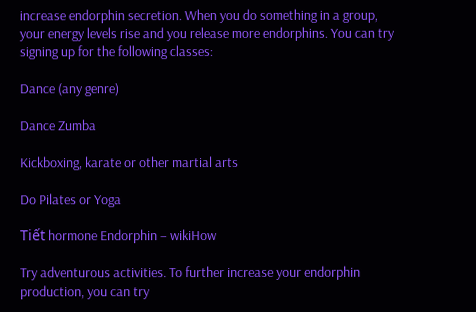increase endorphin secretion. When you do something in a group, your energy levels rise and you release more endorphins. You can try signing up for the following classes:

Dance (any genre)

Dance Zumba

Kickboxing, karate or other martial arts

Do Pilates or Yoga

Tiết hormone Endorphin – wikiHow

Try adventurous activities. To further increase your endorphin production, you can try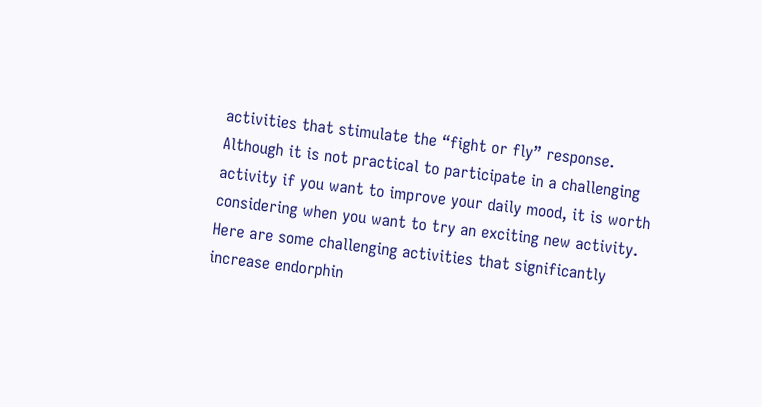activities that stimulate the “fight or fly” response. Although it is not practical to participate in a challenging activity if you want to improve your daily mood, it is worth considering when you want to try an exciting new activity. Here are some challenging activities that significantly increase endorphin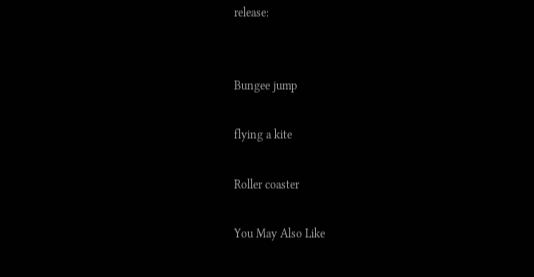release:


Bungee jump

flying a kite

Roller coaster

You May Also Like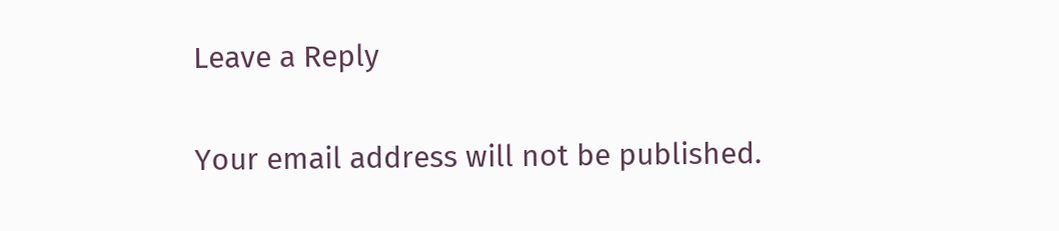Leave a Reply

Your email address will not be published.